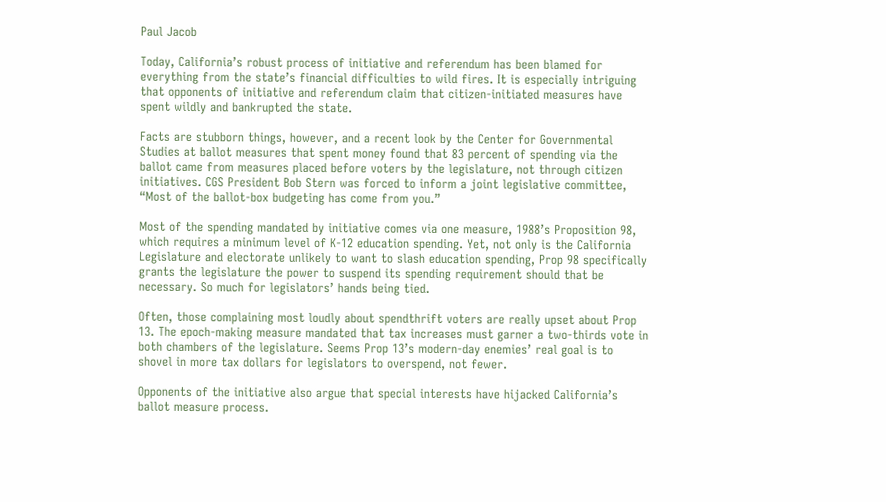Paul Jacob

Today, California’s robust process of initiative and referendum has been blamed for everything from the state’s financial difficulties to wild fires. It is especially intriguing that opponents of initiative and referendum claim that citizen-initiated measures have spent wildly and bankrupted the state.

Facts are stubborn things, however, and a recent look by the Center for Governmental Studies at ballot measures that spent money found that 83 percent of spending via the ballot came from measures placed before voters by the legislature, not through citizen initiatives. CGS President Bob Stern was forced to inform a joint legislative committee, “Most of the ballot-box budgeting has come from you.”

Most of the spending mandated by initiative comes via one measure, 1988’s Proposition 98, which requires a minimum level of K-12 education spending. Yet, not only is the California Legislature and electorate unlikely to want to slash education spending, Prop 98 specifically grants the legislature the power to suspend its spending requirement should that be necessary. So much for legislators’ hands being tied.

Often, those complaining most loudly about spendthrift voters are really upset about Prop 13. The epoch-making measure mandated that tax increases must garner a two-thirds vote in both chambers of the legislature. Seems Prop 13’s modern-day enemies’ real goal is to shovel in more tax dollars for legislators to overspend, not fewer.

Opponents of the initiative also argue that special interests have hijacked California’s ballot measure process.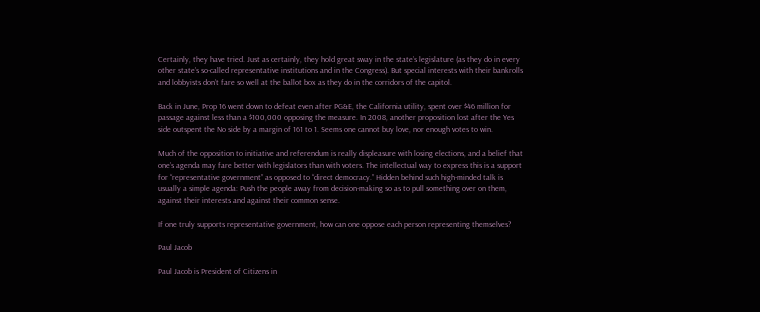Certainly, they have tried. Just as certainly, they hold great sway in the state’s legislature (as they do in every other state’s so-called representative institutions and in the Congress). But special interests with their bankrolls and lobbyists don’t fare so well at the ballot box as they do in the corridors of the capitol.

Back in June, Prop 16 went down to defeat even after PG&E, the California utility, spent over $46 million for passage against less than a $100,000 opposing the measure. In 2008, another proposition lost after the Yes side outspent the No side by a margin of 161 to 1. Seems one cannot buy love, nor enough votes to win.

Much of the opposition to initiative and referendum is really displeasure with losing elections, and a belief that one’s agenda may fare better with legislators than with voters. The intellectual way to express this is a support for “representative government” as opposed to “direct democracy.” Hidden behind such high-minded talk is usually a simple agenda: Push the people away from decision-making so as to pull something over on them, against their interests and against their common sense.

If one truly supports representative government, how can one oppose each person representing themselves?

Paul Jacob

Paul Jacob is President of Citizens in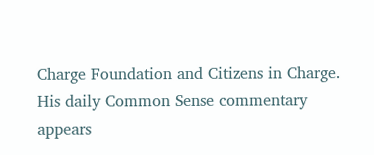Charge Foundation and Citizens in Charge. His daily Common Sense commentary appears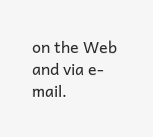on the Web and via e-mail.